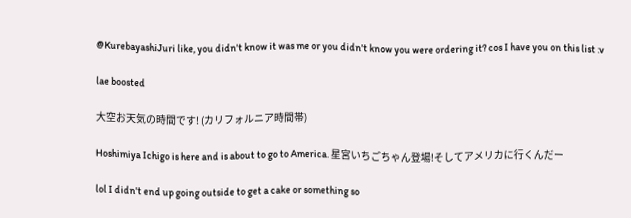@KurebayashiJuri like, you didn't know it was me or you didn't know you were ordering it? cos I have you on this list :v

lae boosted

大空お天気の時間です! (カリフォルニア時間帯)

Hoshimiya Ichigo is here and is about to go to America. 星宮いちごちゃん登場!そしてアメリカに行くんだー

lol I didn't end up going outside to get a cake or something so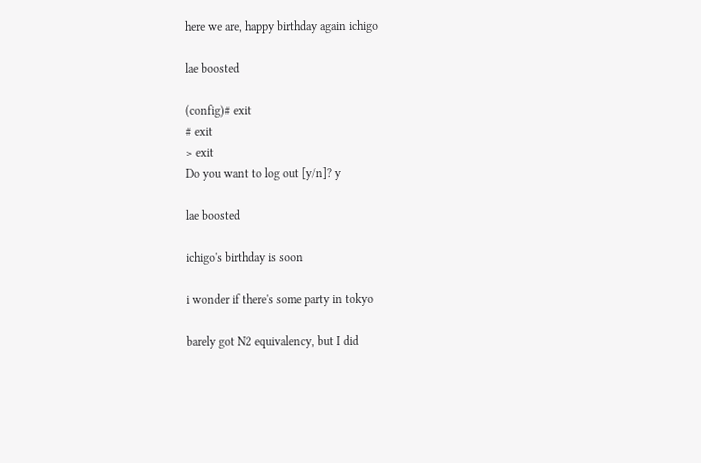here we are, happy birthday again ichigo

lae boosted

(config)# exit
# exit
> exit
Do you want to log out [y/n]? y

lae boosted

ichigo's birthday is soon

i wonder if there's some party in tokyo

barely got N2 equivalency, but I did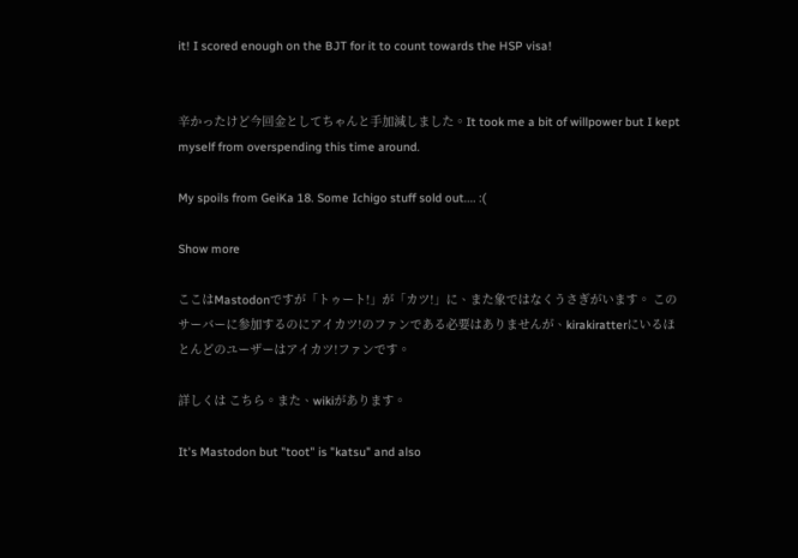it! I scored enough on the BJT for it to count towards the HSP visa!


辛かったけど今回金としてちゃんと手加減しました。It took me a bit of willpower but I kept myself from overspending this time around.

My spoils from GeiKa 18. Some Ichigo stuff sold out.... :(

Show more

ここはMastodonですが「トゥート!」が「カツ!」に、また象ではなくうさぎがいます。 このサーバーに参加するのにアイカツ!のファンである必要はありませんが、kirakiratterにいるほとんどのユーザーはアイカツ!ファンです。

詳しくは こちら。また、wikiがあります。

It's Mastodon but "toot" is "katsu" and also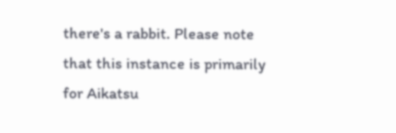there's a rabbit. Please note that this instance is primarily for Aikatsu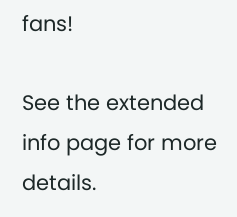fans!

See the extended info page for more details.